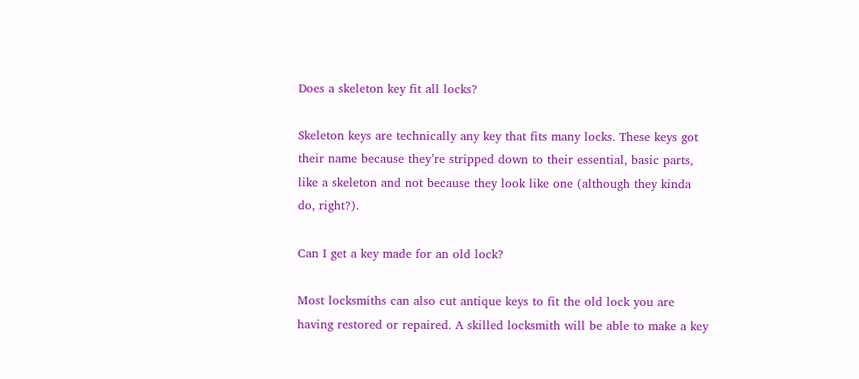Does a skeleton key fit all locks?

Skeleton keys are technically any key that fits many locks. These keys got their name because they’re stripped down to their essential, basic parts, like a skeleton and not because they look like one (although they kinda do, right?).

Can I get a key made for an old lock?

Most locksmiths can also cut antique keys to fit the old lock you are having restored or repaired. A skilled locksmith will be able to make a key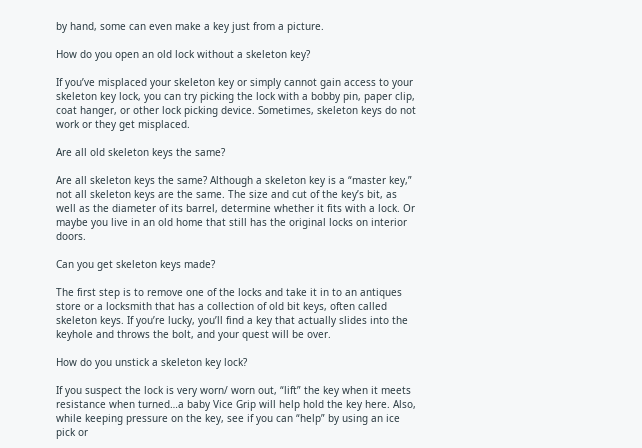by hand, some can even make a key just from a picture.

How do you open an old lock without a skeleton key?

If you’ve misplaced your skeleton key or simply cannot gain access to your skeleton key lock, you can try picking the lock with a bobby pin, paper clip, coat hanger, or other lock picking device. Sometimes, skeleton keys do not work or they get misplaced.

Are all old skeleton keys the same?

Are all skeleton keys the same? Although a skeleton key is a “master key,” not all skeleton keys are the same. The size and cut of the key’s bit, as well as the diameter of its barrel, determine whether it fits with a lock. Or maybe you live in an old home that still has the original locks on interior doors.

Can you get skeleton keys made?

The first step is to remove one of the locks and take it in to an antiques store or a locksmith that has a collection of old bit keys, often called skeleton keys. If you’re lucky, you’ll find a key that actually slides into the keyhole and throws the bolt, and your quest will be over.

How do you unstick a skeleton key lock?

If you suspect the lock is very worn/ worn out, “lift” the key when it meets resistance when turned…a baby Vice Grip will help hold the key here. Also, while keeping pressure on the key, see if you can “help” by using an ice pick or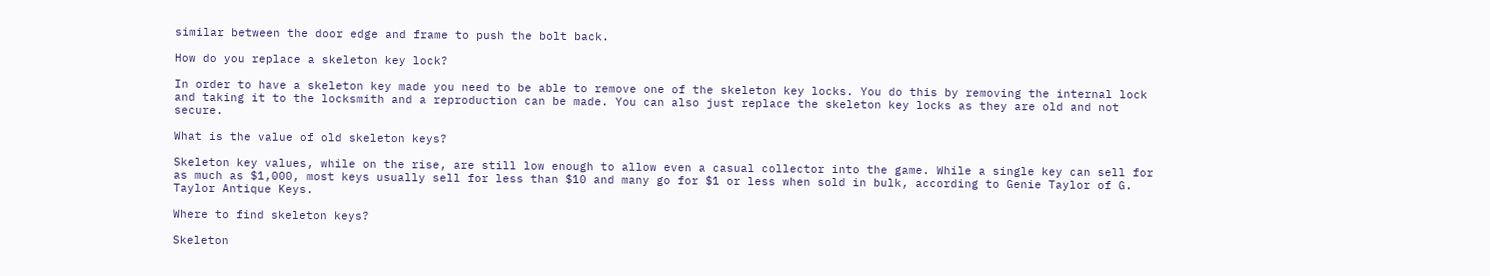similar between the door edge and frame to push the bolt back.

How do you replace a skeleton key lock?

In order to have a skeleton key made you need to be able to remove one of the skeleton key locks. You do this by removing the internal lock and taking it to the locksmith and a reproduction can be made. You can also just replace the skeleton key locks as they are old and not secure.

What is the value of old skeleton keys?

Skeleton key values, while on the rise, are still low enough to allow even a casual collector into the game. While a single key can sell for as much as $1,000, most keys usually sell for less than $10 and many go for $1 or less when sold in bulk, according to Genie Taylor of G. Taylor Antique Keys.

Where to find skeleton keys?

Skeleton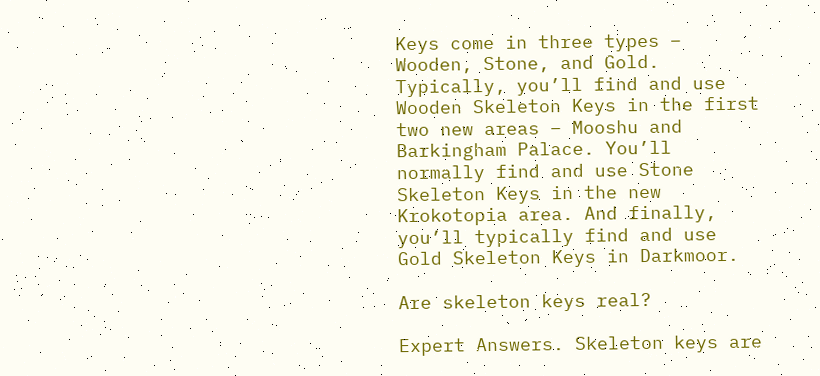Keys come in three types – Wooden, Stone, and Gold. Typically, you’ll find and use Wooden Skeleton Keys in the first two new areas – Mooshu and Barkingham Palace. You’ll normally find and use Stone Skeleton Keys in the new Krokotopia area. And finally, you’ll typically find and use Gold Skeleton Keys in Darkmoor.

Are skeleton keys real?

Expert Answers. Skeleton keys are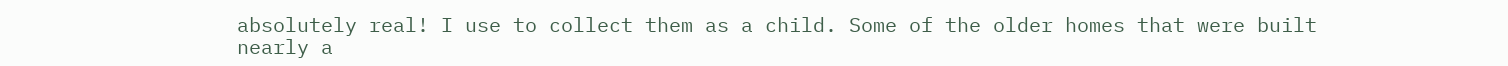absolutely real! I use to collect them as a child. Some of the older homes that were built nearly a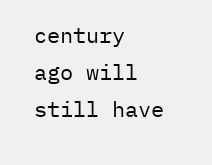century ago will still have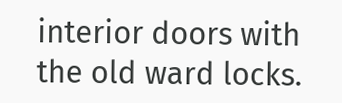interior doors with the old ward locks.